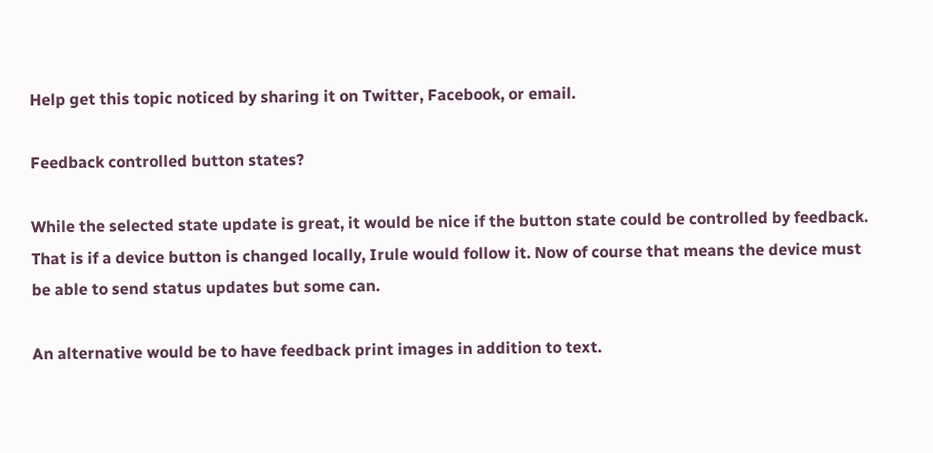Help get this topic noticed by sharing it on Twitter, Facebook, or email.

Feedback controlled button states?

While the selected state update is great, it would be nice if the button state could be controlled by feedback. That is if a device button is changed locally, Irule would follow it. Now of course that means the device must be able to send status updates but some can.

An alternative would be to have feedback print images in addition to text.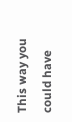This way you could have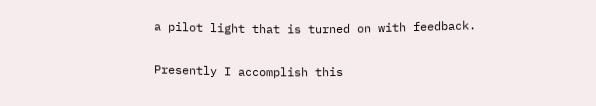a pilot light that is turned on with feedback.

Presently I accomplish this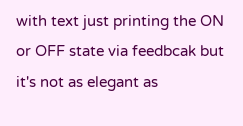with text just printing the ON or OFF state via feedbcak but it's not as elegant as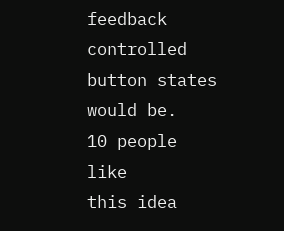feedback controlled button states would be.
10 people like
this idea